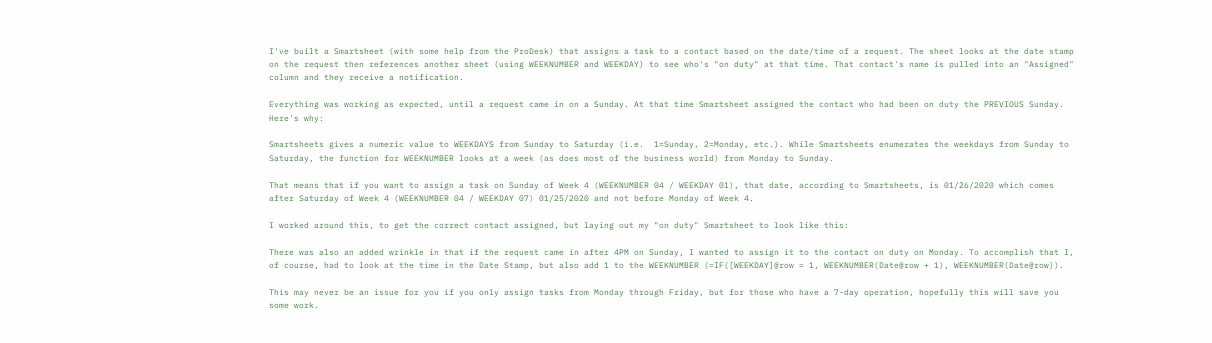I've built a Smartsheet (with some help from the ProDesk) that assigns a task to a contact based on the date/time of a request. The sheet looks at the date stamp on the request then references another sheet (using WEEKNUMBER and WEEKDAY) to see who's "on duty" at that time. That contact's name is pulled into an "Assigned" column and they receive a notification.

Everything was working as expected, until a request came in on a Sunday. At that time Smartsheet assigned the contact who had been on duty the PREVIOUS Sunday. Here's why:

Smartsheets gives a numeric value to WEEKDAYS from Sunday to Saturday (i.e.  1=Sunday, 2=Monday, etc.). While Smartsheets enumerates the weekdays from Sunday to Saturday, the function for WEEKNUMBER looks at a week (as does most of the business world) from Monday to Sunday.

That means that if you want to assign a task on Sunday of Week 4 (WEEKNUMBER 04 / WEEKDAY 01), that date, according to Smartsheets, is 01/26/2020 which comes after Saturday of Week 4 (WEEKNUMBER 04 / WEEKDAY 07) 01/25/2020 and not before Monday of Week 4.

I worked around this, to get the correct contact assigned, but laying out my "on duty" Smartsheet to look like this:

There was also an added wrinkle in that if the request came in after 4PM on Sunday, I wanted to assign it to the contact on duty on Monday. To accomplish that I, of course, had to look at the time in the Date Stamp, but also add 1 to the WEEKNUMBER (=IF([WEEKDAY]@row = 1, WEEKNUMBER(Date@row + 1), WEEKNUMBER(Date@row)).

This may never be an issue for you if you only assign tasks from Monday through Friday, but for those who have a 7-day operation, hopefully this will save you some work.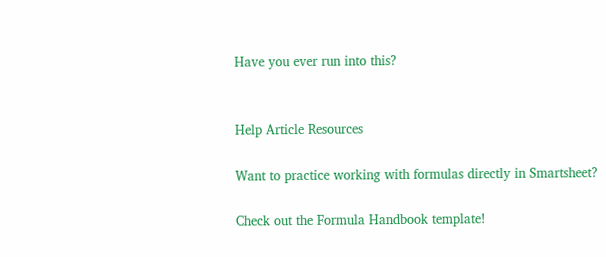Have you ever run into this?


Help Article Resources

Want to practice working with formulas directly in Smartsheet?

Check out the Formula Handbook template!